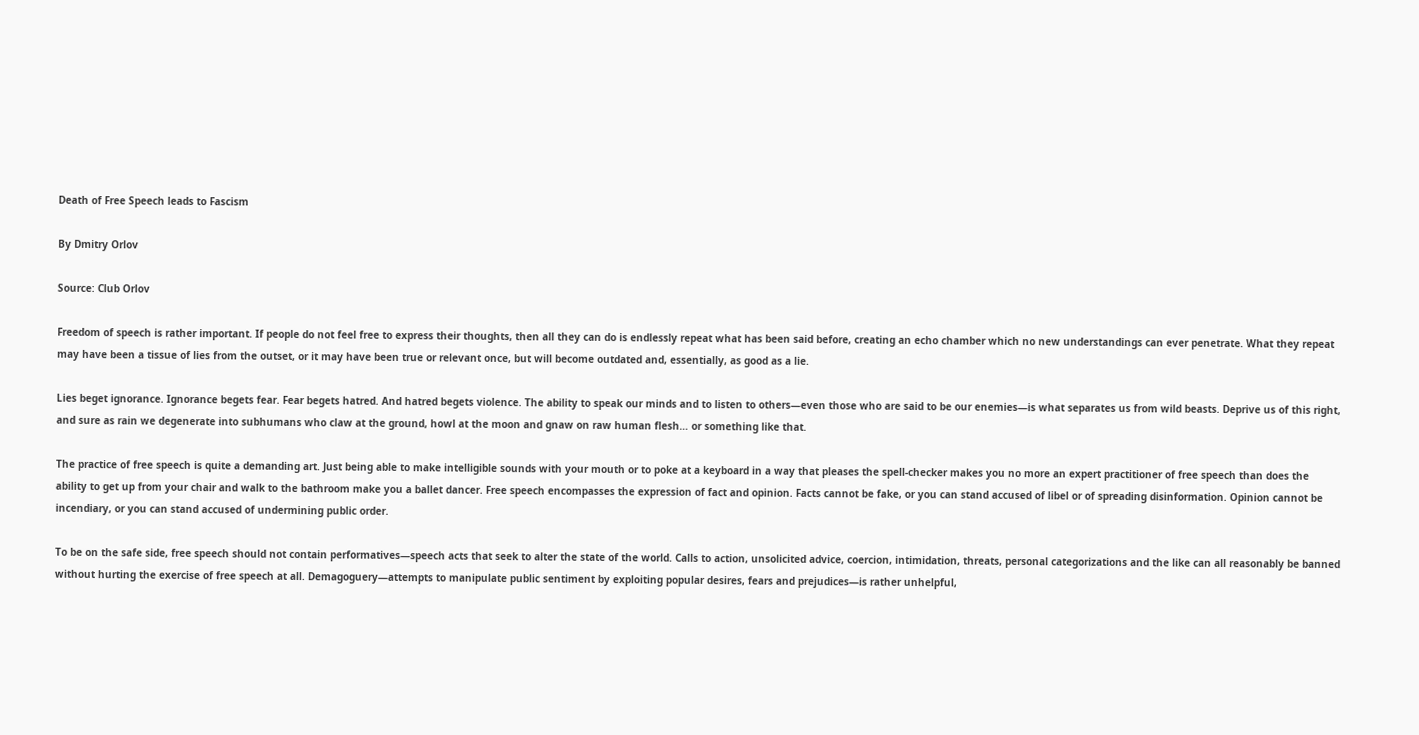Death of Free Speech leads to Fascism

By Dmitry Orlov

Source: Club Orlov

Freedom of speech is rather important. If people do not feel free to express their thoughts, then all they can do is endlessly repeat what has been said before, creating an echo chamber which no new understandings can ever penetrate. What they repeat may have been a tissue of lies from the outset, or it may have been true or relevant once, but will become outdated and, essentially, as good as a lie.

Lies beget ignorance. Ignorance begets fear. Fear begets hatred. And hatred begets violence. The ability to speak our minds and to listen to others—even those who are said to be our enemies—is what separates us from wild beasts. Deprive us of this right, and sure as rain we degenerate into subhumans who claw at the ground, howl at the moon and gnaw on raw human flesh… or something like that.

The practice of free speech is quite a demanding art. Just being able to make intelligible sounds with your mouth or to poke at a keyboard in a way that pleases the spell-checker makes you no more an expert practitioner of free speech than does the ability to get up from your chair and walk to the bathroom make you a ballet dancer. Free speech encompasses the expression of fact and opinion. Facts cannot be fake, or you can stand accused of libel or of spreading disinformation. Opinion cannot be incendiary, or you can stand accused of undermining public order.

To be on the safe side, free speech should not contain performatives—speech acts that seek to alter the state of the world. Calls to action, unsolicited advice, coercion, intimidation, threats, personal categorizations and the like can all reasonably be banned without hurting the exercise of free speech at all. Demagoguery—attempts to manipulate public sentiment by exploiting popular desires, fears and prejudices—is rather unhelpful,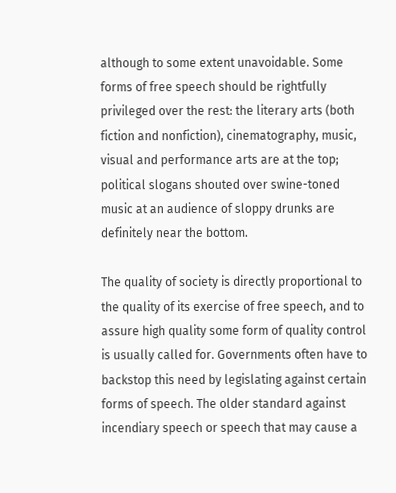although to some extent unavoidable. Some forms of free speech should be rightfully privileged over the rest: the literary arts (both fiction and nonfiction), cinematography, music, visual and performance arts are at the top; political slogans shouted over swine-toned music at an audience of sloppy drunks are definitely near the bottom.

The quality of society is directly proportional to the quality of its exercise of free speech, and to assure high quality some form of quality control is usually called for. Governments often have to backstop this need by legislating against certain forms of speech. The older standard against incendiary speech or speech that may cause a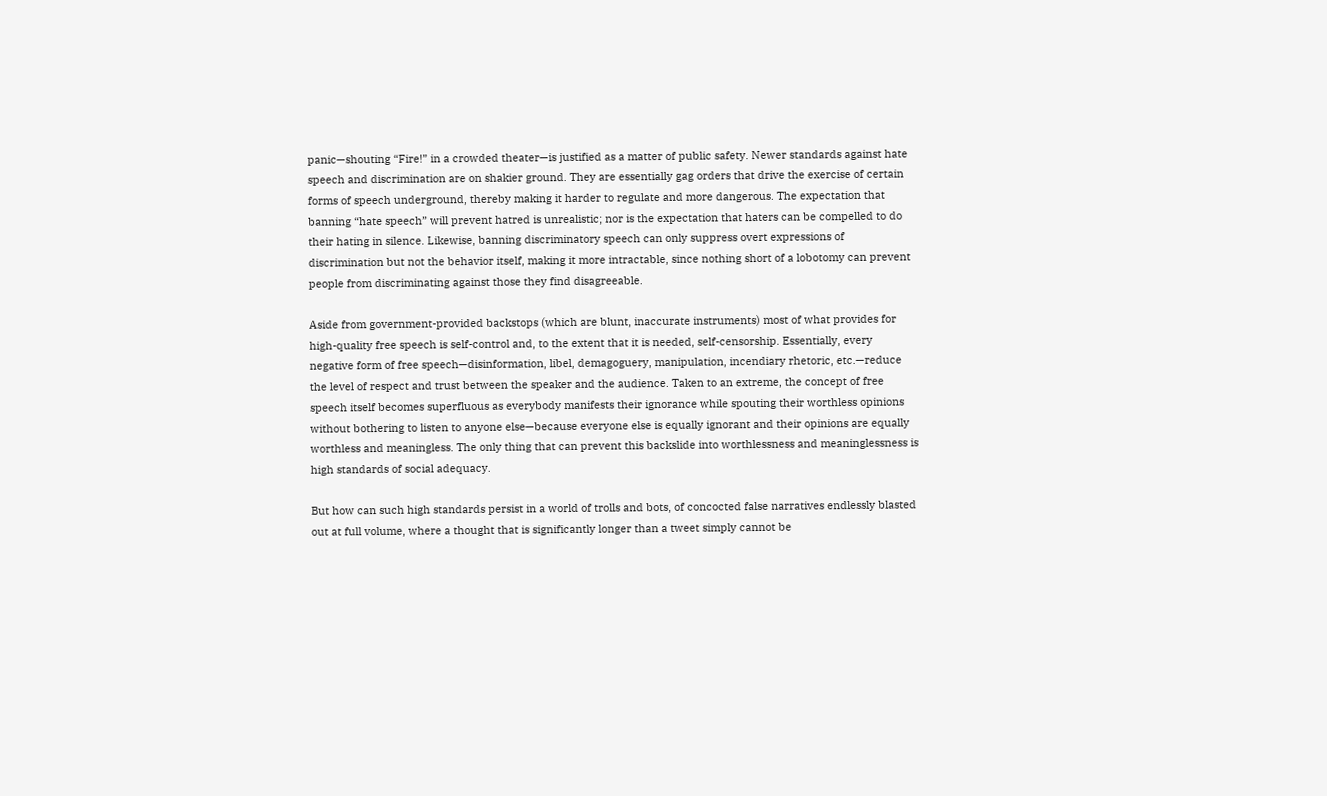panic—shouting “Fire!” in a crowded theater—is justified as a matter of public safety. Newer standards against hate speech and discrimination are on shakier ground. They are essentially gag orders that drive the exercise of certain forms of speech underground, thereby making it harder to regulate and more dangerous. The expectation that banning “hate speech” will prevent hatred is unrealistic; nor is the expectation that haters can be compelled to do their hating in silence. Likewise, banning discriminatory speech can only suppress overt expressions of discrimination but not the behavior itself, making it more intractable, since nothing short of a lobotomy can prevent people from discriminating against those they find disagreeable.

Aside from government-provided backstops (which are blunt, inaccurate instruments) most of what provides for high-quality free speech is self-control and, to the extent that it is needed, self-censorship. Essentially, every negative form of free speech—disinformation, libel, demagoguery, manipulation, incendiary rhetoric, etc.—reduce the level of respect and trust between the speaker and the audience. Taken to an extreme, the concept of free speech itself becomes superfluous as everybody manifests their ignorance while spouting their worthless opinions without bothering to listen to anyone else—because everyone else is equally ignorant and their opinions are equally worthless and meaningless. The only thing that can prevent this backslide into worthlessness and meaninglessness is high standards of social adequacy.

But how can such high standards persist in a world of trolls and bots, of concocted false narratives endlessly blasted out at full volume, where a thought that is significantly longer than a tweet simply cannot be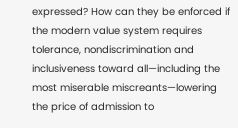expressed? How can they be enforced if the modern value system requires tolerance, nondiscrimination and inclusiveness toward all—including the most miserable miscreants—lowering the price of admission to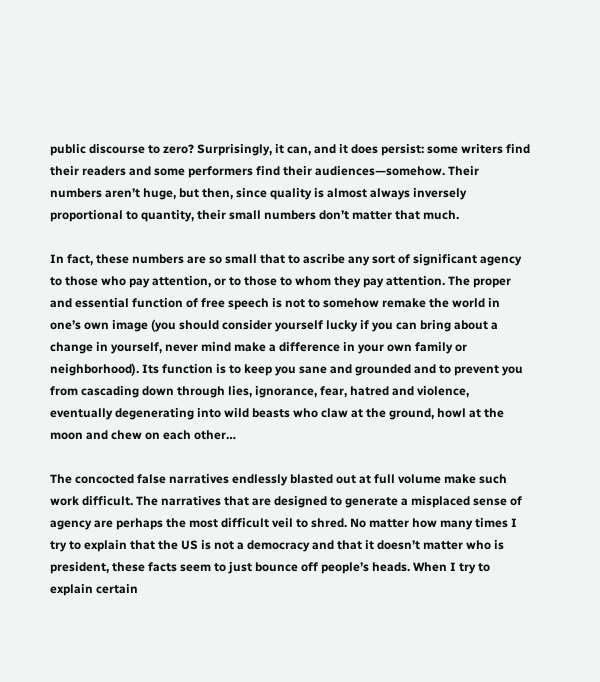public discourse to zero? Surprisingly, it can, and it does persist: some writers find their readers and some performers find their audiences—somehow. Their numbers aren’t huge, but then, since quality is almost always inversely proportional to quantity, their small numbers don’t matter that much.

In fact, these numbers are so small that to ascribe any sort of significant agency to those who pay attention, or to those to whom they pay attention. The proper and essential function of free speech is not to somehow remake the world in one’s own image (you should consider yourself lucky if you can bring about a change in yourself, never mind make a difference in your own family or neighborhood). Its function is to keep you sane and grounded and to prevent you from cascading down through lies, ignorance, fear, hatred and violence, eventually degenerating into wild beasts who claw at the ground, howl at the moon and chew on each other…

The concocted false narratives endlessly blasted out at full volume make such work difficult. The narratives that are designed to generate a misplaced sense of agency are perhaps the most difficult veil to shred. No matter how many times I try to explain that the US is not a democracy and that it doesn’t matter who is president, these facts seem to just bounce off people’s heads. When I try to explain certain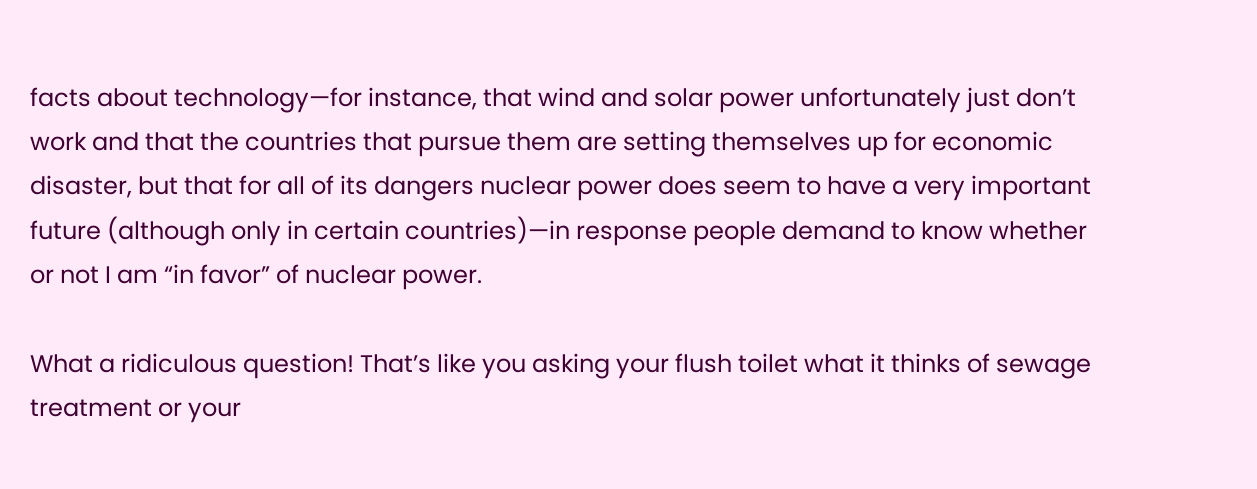facts about technology—for instance, that wind and solar power unfortunately just don’t work and that the countries that pursue them are setting themselves up for economic disaster, but that for all of its dangers nuclear power does seem to have a very important future (although only in certain countries)—in response people demand to know whether or not I am “in favor” of nuclear power.

What a ridiculous question! That’s like you asking your flush toilet what it thinks of sewage treatment or your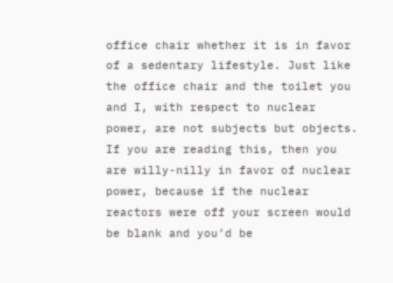office chair whether it is in favor of a sedentary lifestyle. Just like the office chair and the toilet you and I, with respect to nuclear power, are not subjects but objects. If you are reading this, then you are willy-nilly in favor of nuclear power, because if the nuclear reactors were off your screen would be blank and you’d be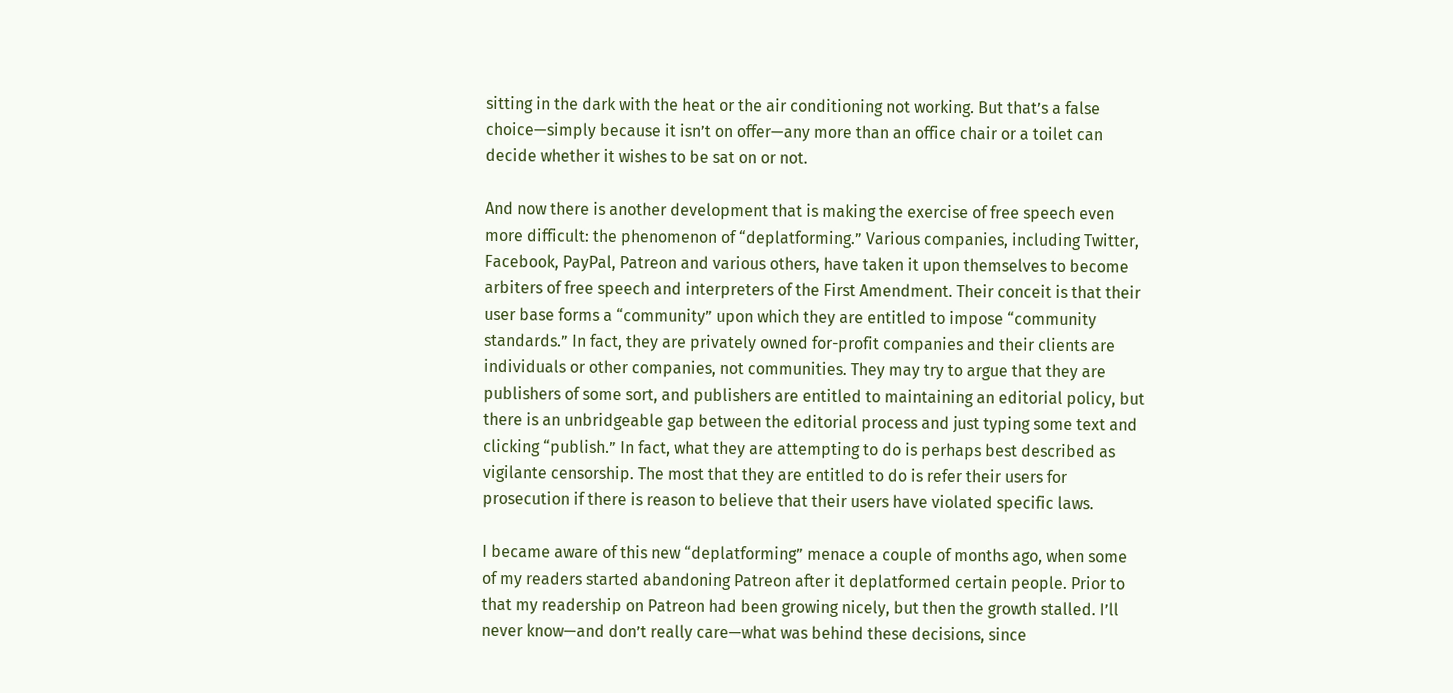sitting in the dark with the heat or the air conditioning not working. But that’s a false choice—simply because it isn’t on offer—any more than an office chair or a toilet can decide whether it wishes to be sat on or not.

And now there is another development that is making the exercise of free speech even more difficult: the phenomenon of “deplatforming.” Various companies, including Twitter, Facebook, PayPal, Patreon and various others, have taken it upon themselves to become arbiters of free speech and interpreters of the First Amendment. Their conceit is that their user base forms a “community” upon which they are entitled to impose “community standards.” In fact, they are privately owned for-profit companies and their clients are individuals or other companies, not communities. They may try to argue that they are publishers of some sort, and publishers are entitled to maintaining an editorial policy, but there is an unbridgeable gap between the editorial process and just typing some text and clicking “publish.” In fact, what they are attempting to do is perhaps best described as vigilante censorship. The most that they are entitled to do is refer their users for prosecution if there is reason to believe that their users have violated specific laws.

I became aware of this new “deplatforming” menace a couple of months ago, when some of my readers started abandoning Patreon after it deplatformed certain people. Prior to that my readership on Patreon had been growing nicely, but then the growth stalled. I’ll never know—and don’t really care—what was behind these decisions, since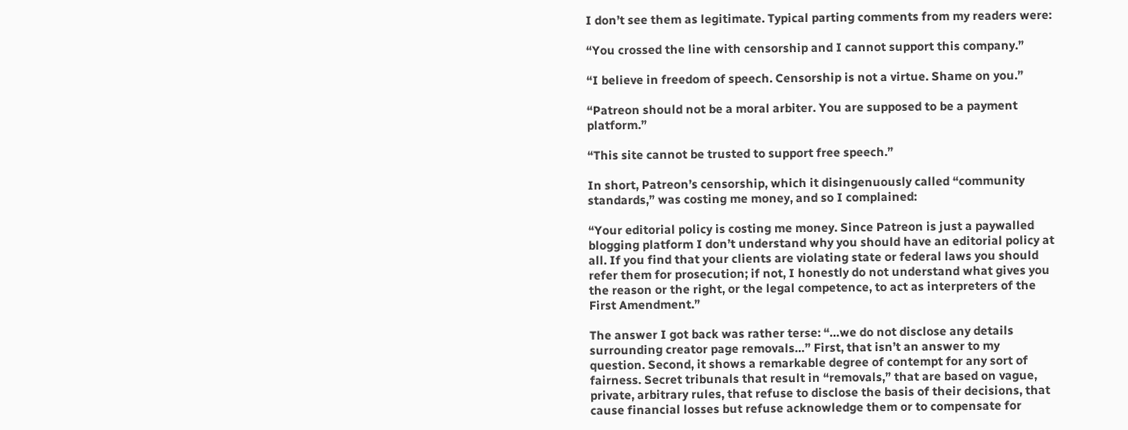I don’t see them as legitimate. Typical parting comments from my readers were:

“You crossed the line with censorship and I cannot support this company.”

“I believe in freedom of speech. Censorship is not a virtue. Shame on you.”

“Patreon should not be a moral arbiter. You are supposed to be a payment platform.”

“This site cannot be trusted to support free speech.”

In short, Patreon’s censorship, which it disingenuously called “community standards,” was costing me money, and so I complained:

“Your editorial policy is costing me money. Since Patreon is just a paywalled blogging platform I don’t understand why you should have an editorial policy at all. If you find that your clients are violating state or federal laws you should refer them for prosecution; if not, I honestly do not understand what gives you the reason or the right, or the legal competence, to act as interpreters of the First Amendment.”

The answer I got back was rather terse: “…we do not disclose any details surrounding creator page removals…” First, that isn’t an answer to my question. Second, it shows a remarkable degree of contempt for any sort of fairness. Secret tribunals that result in “removals,” that are based on vague, private, arbitrary rules, that refuse to disclose the basis of their decisions, that cause financial losses but refuse acknowledge them or to compensate for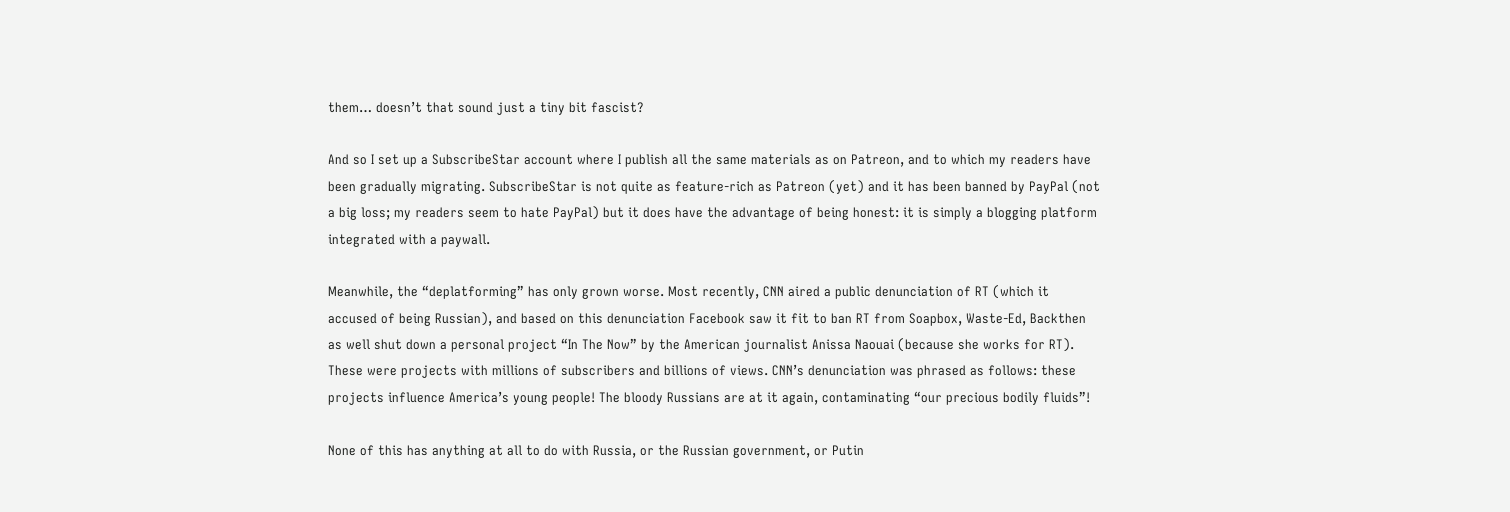them… doesn’t that sound just a tiny bit fascist?

And so I set up a SubscribeStar account where I publish all the same materials as on Patreon, and to which my readers have been gradually migrating. SubscribeStar is not quite as feature-rich as Patreon (yet) and it has been banned by PayPal (not a big loss; my readers seem to hate PayPal) but it does have the advantage of being honest: it is simply a blogging platform integrated with a paywall.

Meanwhile, the “deplatforming” has only grown worse. Most recently, CNN aired a public denunciation of RT (which it accused of being Russian), and based on this denunciation Facebook saw it fit to ban RT from Soapbox, Waste-Ed, Backthen as well shut down a personal project “In The Now” by the American journalist Anissa Naouai (because she works for RT). These were projects with millions of subscribers and billions of views. CNN’s denunciation was phrased as follows: these projects influence America’s young people! The bloody Russians are at it again, contaminating “our precious bodily fluids”!

None of this has anything at all to do with Russia, or the Russian government, or Putin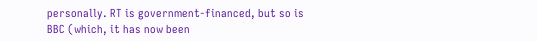personally. RT is government-financed, but so is BBC (which, it has now been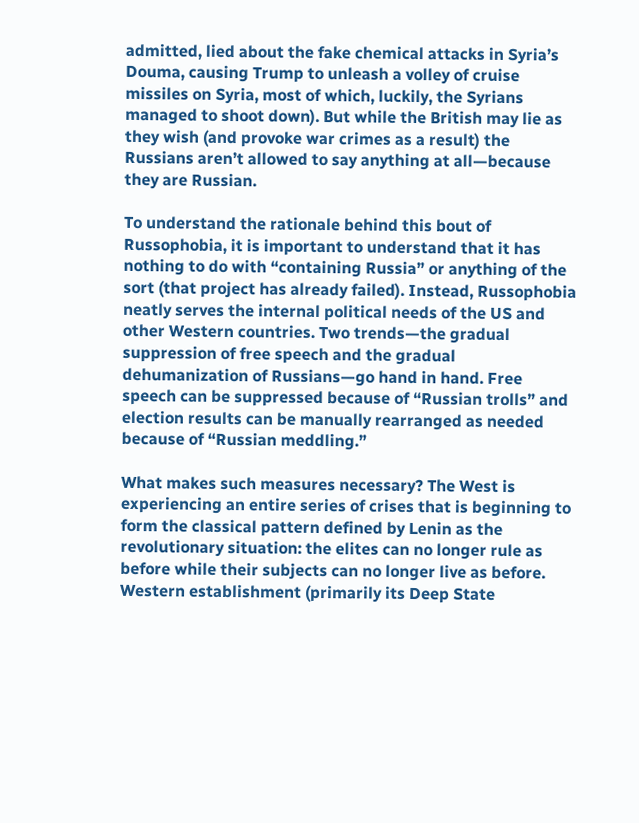admitted, lied about the fake chemical attacks in Syria’s Douma, causing Trump to unleash a volley of cruise missiles on Syria, most of which, luckily, the Syrians managed to shoot down). But while the British may lie as they wish (and provoke war crimes as a result) the Russians aren’t allowed to say anything at all—because they are Russian.

To understand the rationale behind this bout of Russophobia, it is important to understand that it has nothing to do with “containing Russia” or anything of the sort (that project has already failed). Instead, Russophobia neatly serves the internal political needs of the US and other Western countries. Two trends—the gradual suppression of free speech and the gradual dehumanization of Russians—go hand in hand. Free speech can be suppressed because of “Russian trolls” and election results can be manually rearranged as needed because of “Russian meddling.”

What makes such measures necessary? The West is experiencing an entire series of crises that is beginning to form the classical pattern defined by Lenin as the revolutionary situation: the elites can no longer rule as before while their subjects can no longer live as before. Western establishment (primarily its Deep State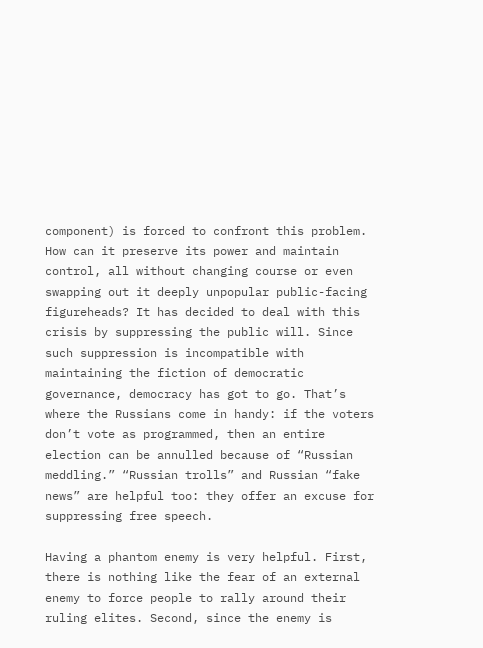component) is forced to confront this problem. How can it preserve its power and maintain control, all without changing course or even swapping out it deeply unpopular public-facing figureheads? It has decided to deal with this crisis by suppressing the public will. Since such suppression is incompatible with maintaining the fiction of democratic governance, democracy has got to go. That’s where the Russians come in handy: if the voters don’t vote as programmed, then an entire election can be annulled because of “Russian meddling.” “Russian trolls” and Russian “fake news” are helpful too: they offer an excuse for suppressing free speech.

Having a phantom enemy is very helpful. First, there is nothing like the fear of an external enemy to force people to rally around their ruling elites. Second, since the enemy is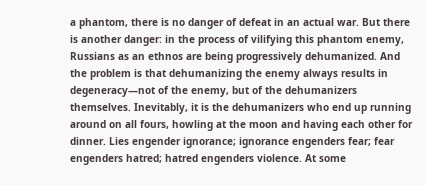a phantom, there is no danger of defeat in an actual war. But there is another danger: in the process of vilifying this phantom enemy, Russians as an ethnos are being progressively dehumanized. And the problem is that dehumanizing the enemy always results in degeneracy—not of the enemy, but of the dehumanizers themselves. Inevitably, it is the dehumanizers who end up running around on all fours, howling at the moon and having each other for dinner. Lies engender ignorance; ignorance engenders fear; fear engenders hatred; hatred engenders violence. At some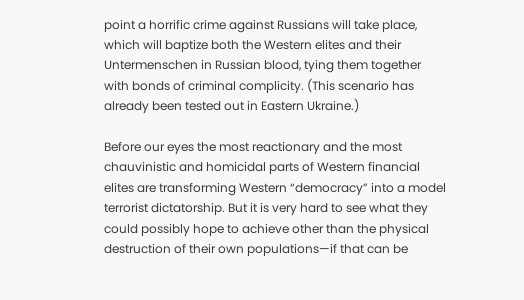point a horrific crime against Russians will take place, which will baptize both the Western elites and their Untermenschen in Russian blood, tying them together with bonds of criminal complicity. (This scenario has already been tested out in Eastern Ukraine.)

Before our eyes the most reactionary and the most chauvinistic and homicidal parts of Western financial elites are transforming Western “democracy” into a model terrorist dictatorship. But it is very hard to see what they could possibly hope to achieve other than the physical destruction of their own populations—if that can be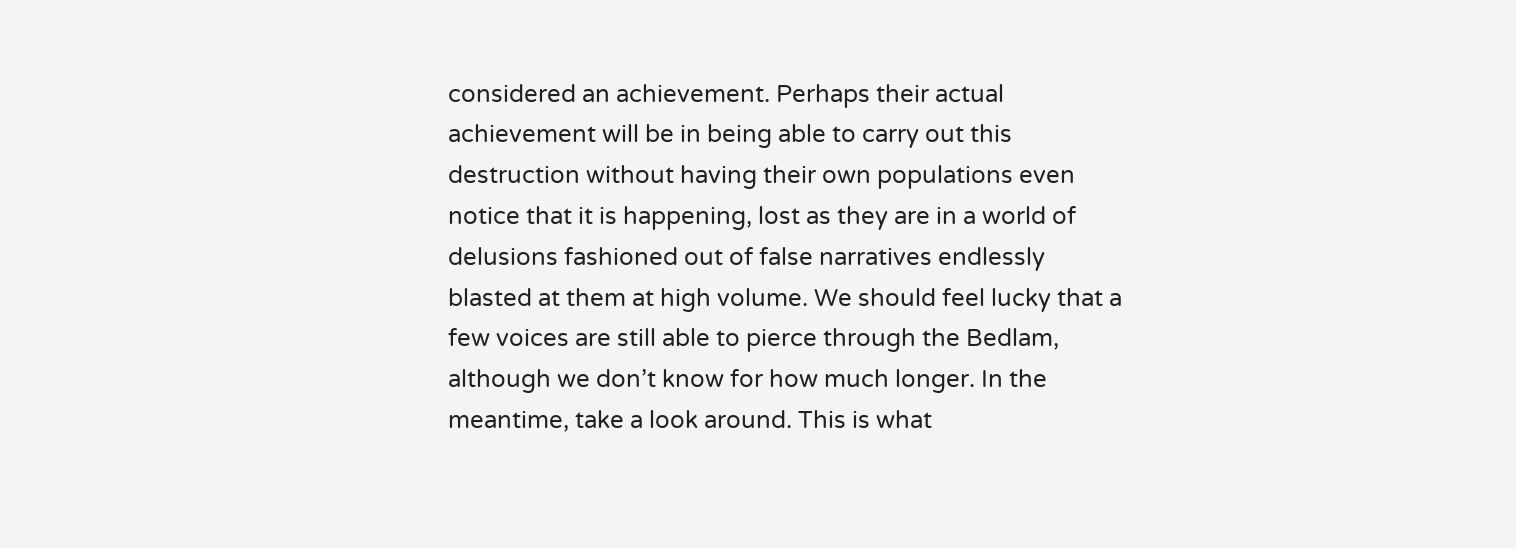considered an achievement. Perhaps their actual achievement will be in being able to carry out this destruction without having their own populations even notice that it is happening, lost as they are in a world of delusions fashioned out of false narratives endlessly blasted at them at high volume. We should feel lucky that a few voices are still able to pierce through the Bedlam, although we don’t know for how much longer. In the meantime, take a look around. This is what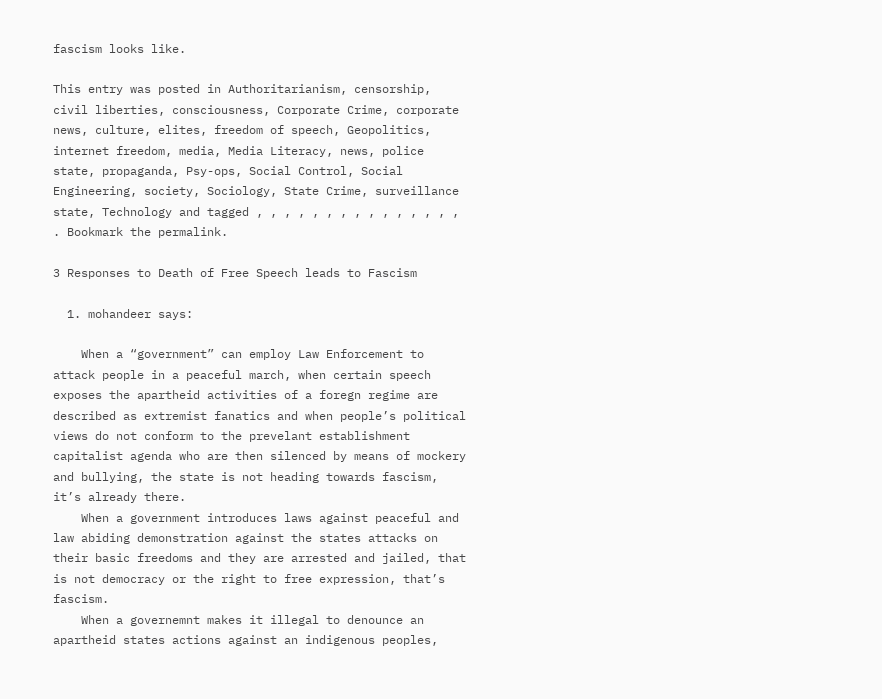fascism looks like.

This entry was posted in Authoritarianism, censorship, civil liberties, consciousness, Corporate Crime, corporate news, culture, elites, freedom of speech, Geopolitics, internet freedom, media, Media Literacy, news, police state, propaganda, Psy-ops, Social Control, Social Engineering, society, Sociology, State Crime, surveillance state, Technology and tagged , , , , , , , , , , , , , , , . Bookmark the permalink.

3 Responses to Death of Free Speech leads to Fascism

  1. mohandeer says:

    When a “government” can employ Law Enforcement to attack people in a peaceful march, when certain speech exposes the apartheid activities of a foregn regime are described as extremist fanatics and when people’s political views do not conform to the prevelant establishment capitalist agenda who are then silenced by means of mockery and bullying, the state is not heading towards fascism, it’s already there.
    When a government introduces laws against peaceful and law abiding demonstration against the states attacks on their basic freedoms and they are arrested and jailed, that is not democracy or the right to free expression, that’s fascism.
    When a governemnt makes it illegal to denounce an apartheid states actions against an indigenous peoples,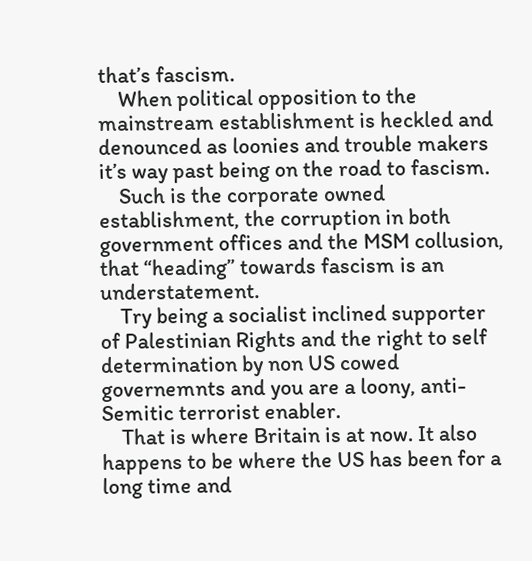that’s fascism.
    When political opposition to the mainstream establishment is heckled and denounced as loonies and trouble makers it’s way past being on the road to fascism.
    Such is the corporate owned establishment, the corruption in both government offices and the MSM collusion, that “heading” towards fascism is an understatement.
    Try being a socialist inclined supporter of Palestinian Rights and the right to self determination by non US cowed governemnts and you are a loony, anti-Semitic terrorist enabler.
    That is where Britain is at now. It also happens to be where the US has been for a long time and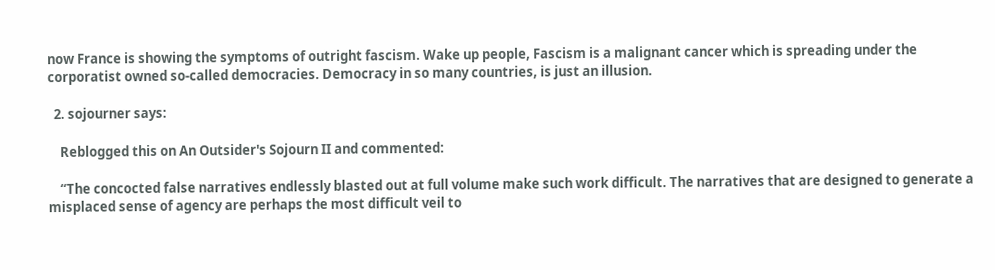now France is showing the symptoms of outright fascism. Wake up people, Fascism is a malignant cancer which is spreading under the corporatist owned so-called democracies. Democracy in so many countries, is just an illusion.

  2. sojourner says:

    Reblogged this on An Outsider's Sojourn II and commented:

    “The concocted false narratives endlessly blasted out at full volume make such work difficult. The narratives that are designed to generate a misplaced sense of agency are perhaps the most difficult veil to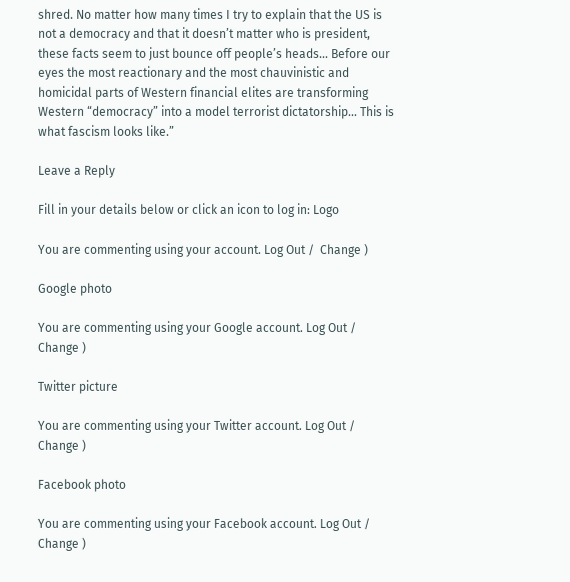shred. No matter how many times I try to explain that the US is not a democracy and that it doesn’t matter who is president, these facts seem to just bounce off people’s heads… Before our eyes the most reactionary and the most chauvinistic and homicidal parts of Western financial elites are transforming Western “democracy” into a model terrorist dictatorship… This is what fascism looks like.”

Leave a Reply

Fill in your details below or click an icon to log in: Logo

You are commenting using your account. Log Out /  Change )

Google photo

You are commenting using your Google account. Log Out /  Change )

Twitter picture

You are commenting using your Twitter account. Log Out /  Change )

Facebook photo

You are commenting using your Facebook account. Log Out /  Change )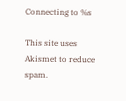Connecting to %s

This site uses Akismet to reduce spam.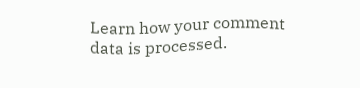Learn how your comment data is processed.